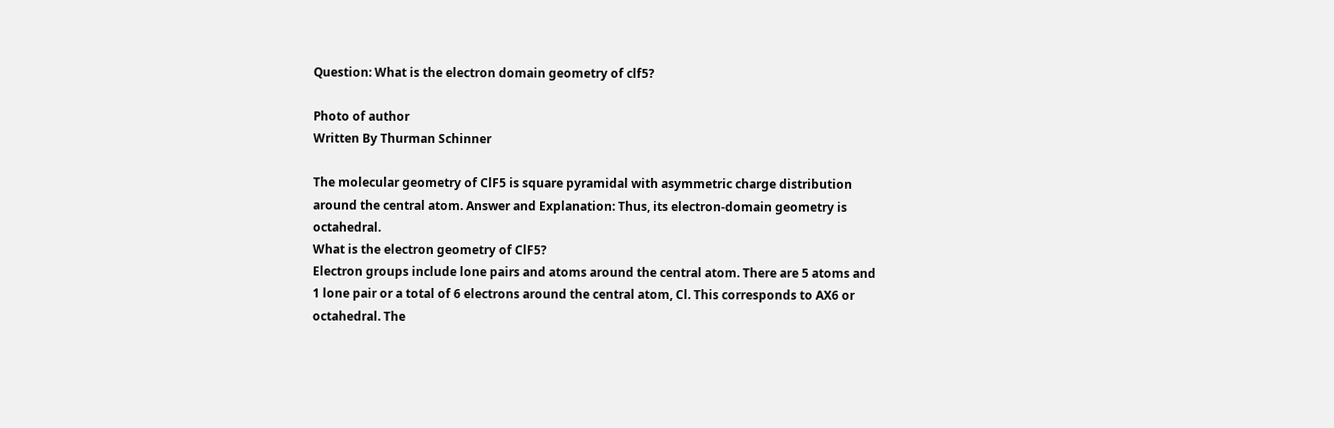Question: What is the electron domain geometry of clf5?

Photo of author
Written By Thurman Schinner

The molecular geometry of ClF5 is square pyramidal with asymmetric charge distribution around the central atom. Answer and Explanation: Thus, its electron-domain geometry is octahedral.
What is the electron geometry of ClF5?
Electron groups include lone pairs and atoms around the central atom. There are 5 atoms and 1 lone pair or a total of 6 electrons around the central atom, Cl. This corresponds to AX6 or octahedral. The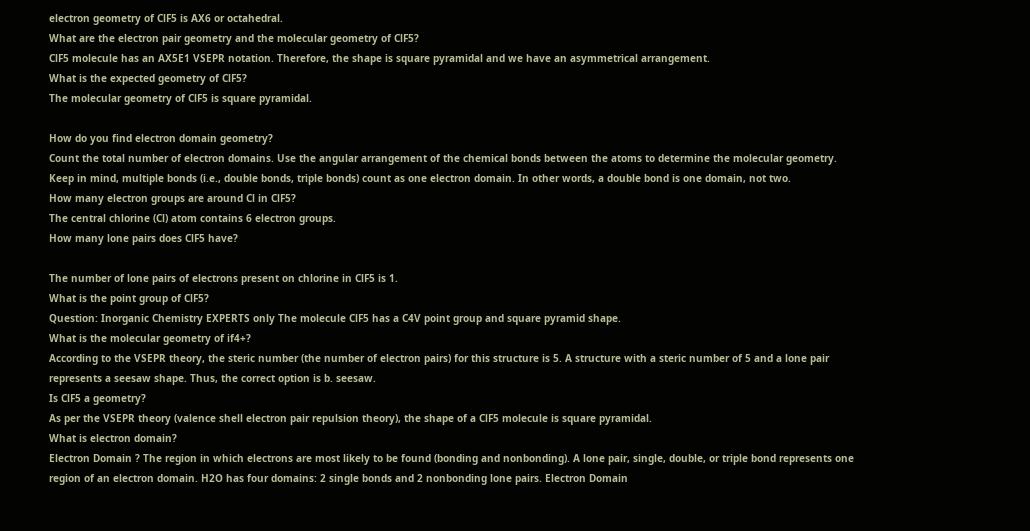electron geometry of ClF5 is AX6 or octahedral.
What are the electron pair geometry and the molecular geometry of ClF5?
ClF5 molecule has an AX5E1 VSEPR notation. Therefore, the shape is square pyramidal and we have an asymmetrical arrangement.
What is the expected geometry of ClF5?
The molecular geometry of ClF5 is square pyramidal.

How do you find electron domain geometry?
Count the total number of electron domains. Use the angular arrangement of the chemical bonds between the atoms to determine the molecular geometry. Keep in mind, multiple bonds (i.e., double bonds, triple bonds) count as one electron domain. In other words, a double bond is one domain, not two.
How many electron groups are around Cl in ClF5?
The central chlorine (Cl) atom contains 6 electron groups.
How many lone pairs does ClF5 have?

The number of lone pairs of electrons present on chlorine in ClF5 is 1.
What is the point group of ClF5?
Question: Inorganic Chemistry EXPERTS only The molecule ClF5 has a C4V point group and square pyramid shape.
What is the molecular geometry of if4+?
According to the VSEPR theory, the steric number (the number of electron pairs) for this structure is 5. A structure with a steric number of 5 and a lone pair represents a seesaw shape. Thus, the correct option is b. seesaw.
Is ClF5 a geometry?
As per the VSEPR theory (valence shell electron pair repulsion theory), the shape of a ClF5 molecule is square pyramidal.
What is electron domain?
Electron Domain ? The region in which electrons are most likely to be found (bonding and nonbonding). A lone pair, single, double, or triple bond represents one region of an electron domain. H2O has four domains: 2 single bonds and 2 nonbonding lone pairs. Electron Domain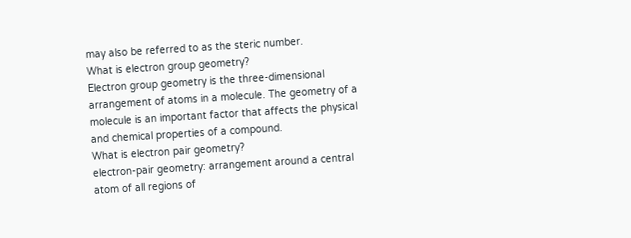may also be referred to as the steric number.
What is electron group geometry?
Electron group geometry is the three-dimensional arrangement of atoms in a molecule. The geometry of a molecule is an important factor that affects the physical and chemical properties of a compound.
What is electron pair geometry?
electron-pair geometry: arrangement around a central atom of all regions of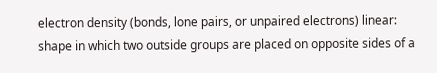electron density (bonds, lone pairs, or unpaired electrons) linear: shape in which two outside groups are placed on opposite sides of a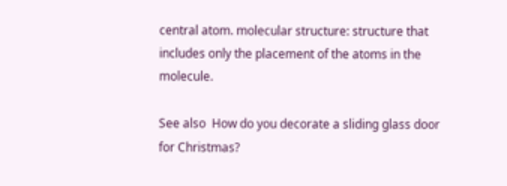central atom. molecular structure: structure that includes only the placement of the atoms in the molecule.

See also  How do you decorate a sliding glass door for Christmas?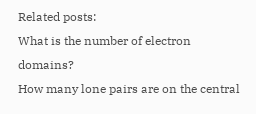Related posts:
What is the number of electron domains?
How many lone pairs are on the central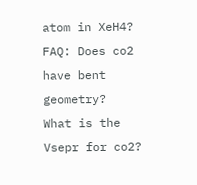atom in XeH4?
FAQ: Does co2 have bent geometry?
What is the Vsepr for co2?